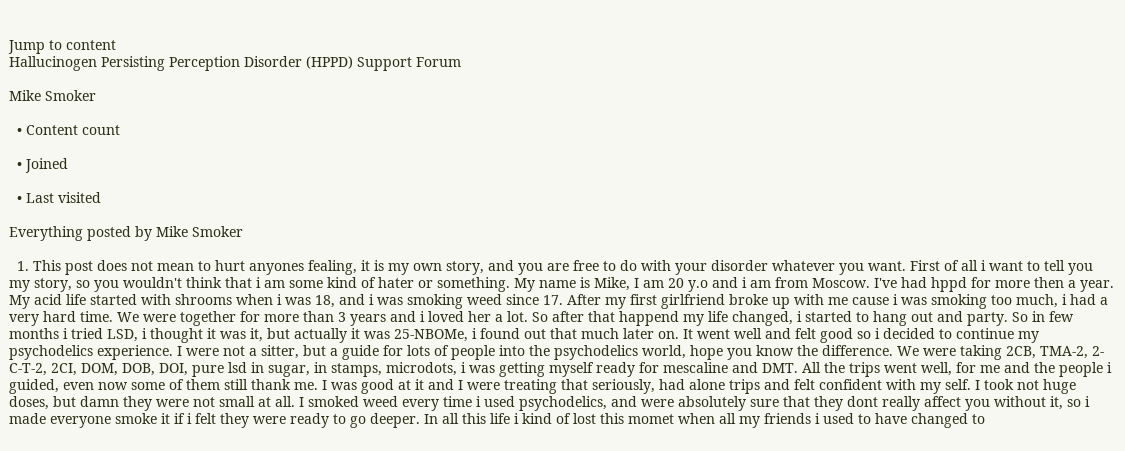Jump to content
Hallucinogen Persisting Perception Disorder (HPPD) Support Forum

Mike Smoker

  • Content count

  • Joined

  • Last visited

Everything posted by Mike Smoker

  1. This post does not mean to hurt anyones fealing, it is my own story, and you are free to do with your disorder whatever you want. First of all i want to tell you my story, so you wouldn't think that i am some kind of hater or something. My name is Mike, I am 20 y.o and i am from Moscow. I've had hppd for more then a year. My acid life started with shrooms when i was 18, and i was smoking weed since 17. After my first girlfriend broke up with me cause i was smoking too much, i had a very hard time. We were together for more than 3 years and i loved her a lot. So after that happend my life changed, i started to hang out and party. So in few months i tried LSD, i thought it was it, but actually it was 25-NBOMe, i found out that much later on. It went well and felt good so i decided to continue my psychodelics experience. I were not a sitter, but a guide for lots of people into the psychodelics world, hope you know the difference. We were taking 2CB, TMA-2, 2-C-T-2, 2CI, DOM, DOB, DOI, pure lsd in sugar, in stamps, microdots, i was getting myself ready for mescaline and DMT. All the trips went well, for me and the people i guided, even now some of them still thank me. I was good at it and I were treating that seriously, had alone trips and felt confident with my self. I took not huge doses, but damn they were not small at all. I smoked weed every time i used psychodelics, and were absolutely sure that they dont really affect you without it, so i made everyone smoke it if i felt they were ready to go deeper. In all this life i kind of lost this momet when all my friends i used to have changed to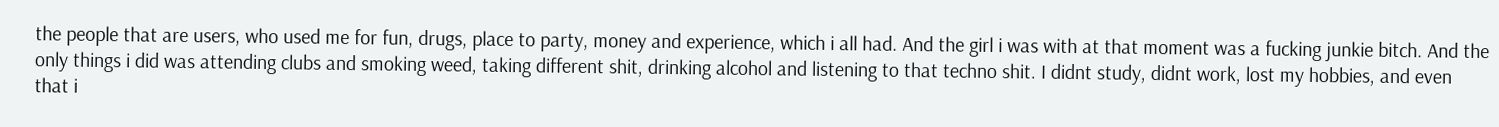the people that are users, who used me for fun, drugs, place to party, money and experience, which i all had. And the girl i was with at that moment was a fucking junkie bitch. And the only things i did was attending clubs and smoking weed, taking different shit, drinking alcohol and listening to that techno shit. I didnt study, didnt work, lost my hobbies, and even that i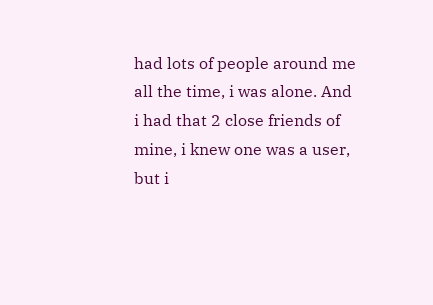had lots of people around me all the time, i was alone. And i had that 2 close friends of mine, i knew one was a user, but i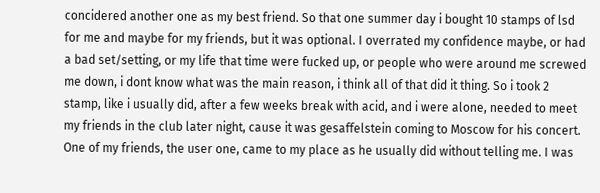concidered another one as my best friend. So that one summer day i bought 10 stamps of lsd for me and maybe for my friends, but it was optional. I overrated my confidence maybe, or had a bad set/setting, or my life that time were fucked up, or people who were around me screwed me down, i dont know what was the main reason, i think all of that did it thing. So i took 2 stamp, like i usually did, after a few weeks break with acid, and i were alone, needed to meet my friends in the club later night, cause it was gesaffelstein coming to Moscow for his concert. One of my friends, the user one, came to my place as he usually did without telling me. I was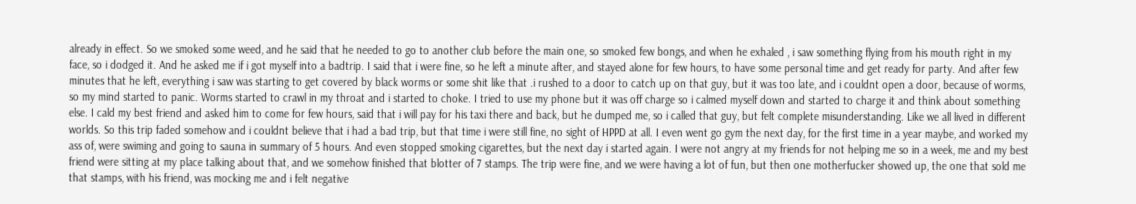already in effect. So we smoked some weed, and he said that he needed to go to another club before the main one, so smoked few bongs, and when he exhaled , i saw something flying from his mouth right in my face, so i dodged it. And he asked me if i got myself into a badtrip. I said that i were fine, so he left a minute after, and stayed alone for few hours, to have some personal time and get ready for party. And after few minutes that he left, everything i saw was starting to get covered by black worms or some shit like that .i rushed to a door to catch up on that guy, but it was too late, and i couldnt open a door, because of worms, so my mind started to panic. Worms started to crawl in my throat and i started to choke. I tried to use my phone but it was off charge so i calmed myself down and started to charge it and think about something else. I cald my best friend and asked him to come for few hours, said that i will pay for his taxi there and back, but he dumped me, so i called that guy, but felt complete misunderstanding. Like we all lived in different worlds. So this trip faded somehow and i couldnt believe that i had a bad trip, but that time i were still fine, no sight of HPPD at all. I even went go gym the next day, for the first time in a year maybe, and worked my ass of, were swiming and going to sauna in summary of 5 hours. And even stopped smoking cigarettes, but the next day i started again. I were not angry at my friends for not helping me so in a week, me and my best friend were sitting at my place talking about that, and we somehow finished that blotter of 7 stamps. The trip were fine, and we were having a lot of fun, but then one motherfucker showed up, the one that sold me that stamps, with his friend, was mocking me and i felt negative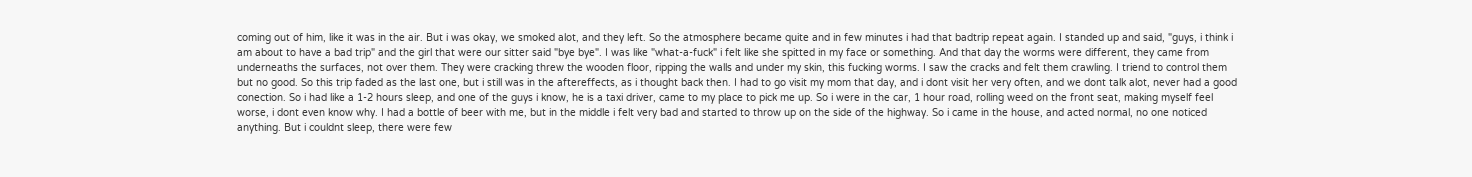coming out of him, like it was in the air. But i was okay, we smoked alot, and they left. So the atmosphere became quite and in few minutes i had that badtrip repeat again. I standed up and said, "guys, i think i am about to have a bad trip" and the girl that were our sitter said "bye bye". I was like "what-a-fuck" i felt like she spitted in my face or something. And that day the worms were different, they came from underneaths the surfaces, not over them. They were cracking threw the wooden floor, ripping the walls and under my skin, this fucking worms. I saw the cracks and felt them crawling. I triend to control them but no good. So this trip faded as the last one, but i still was in the aftereffects, as i thought back then. I had to go visit my mom that day, and i dont visit her very often, and we dont talk alot, never had a good conection. So i had like a 1-2 hours sleep, and one of the guys i know, he is a taxi driver, came to my place to pick me up. So i were in the car, 1 hour road, rolling weed on the front seat, making myself feel worse, i dont even know why. I had a bottle of beer with me, but in the middle i felt very bad and started to throw up on the side of the highway. So i came in the house, and acted normal, no one noticed anything. But i couldnt sleep, there were few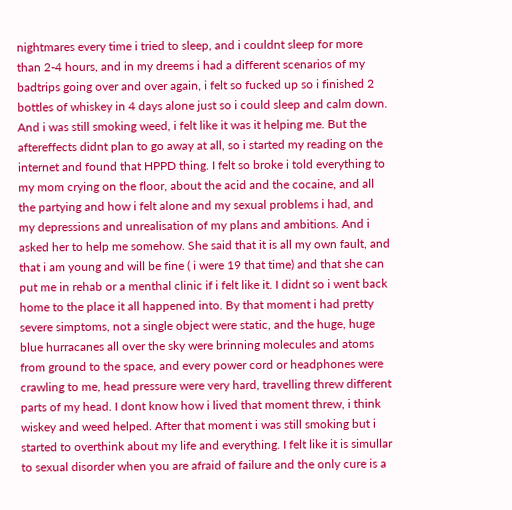nightmares every time i tried to sleep, and i couldnt sleep for more than 2-4 hours, and in my dreems i had a different scenarios of my badtrips going over and over again, i felt so fucked up so i finished 2 bottles of whiskey in 4 days alone just so i could sleep and calm down. And i was still smoking weed, i felt like it was it helping me. But the aftereffects didnt plan to go away at all, so i started my reading on the internet and found that HPPD thing. I felt so broke i told everything to my mom crying on the floor, about the acid and the cocaine, and all the partying and how i felt alone and my sexual problems i had, and my depressions and unrealisation of my plans and ambitions. And i asked her to help me somehow. She said that it is all my own fault, and that i am young and will be fine ( i were 19 that time) and that she can put me in rehab or a menthal clinic if i felt like it. I didnt so i went back home to the place it all happened into. By that moment i had pretty severe simptoms, not a single object were static, and the huge, huge blue hurracanes all over the sky were brinning molecules and atoms from ground to the space, and every power cord or headphones were crawling to me, head pressure were very hard, travelling threw different parts of my head. I dont know how i lived that moment threw, i think wiskey and weed helped. After that moment i was still smoking but i started to overthink about my life and everything. I felt like it is simullar to sexual disorder when you are afraid of failure and the only cure is a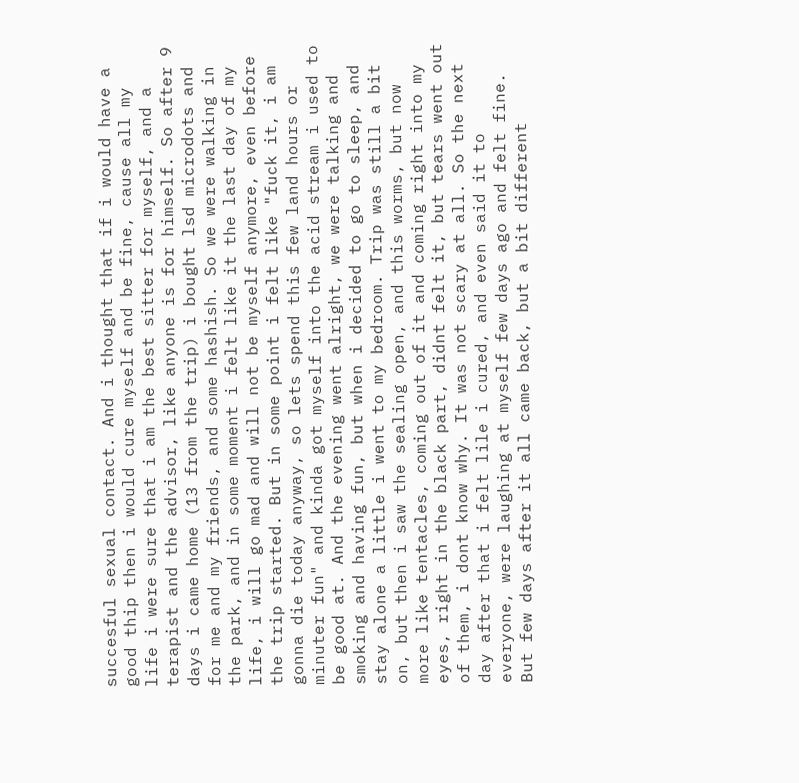succesful sexual contact. And i thought that if i would have a good thip then i would cure myself and be fine, cause all my life i were sure that i am the best sitter for myself, and a terapist and the advisor, like anyone is for himself. So after 9 days i came home (13 from the trip) i bought lsd microdots and for me and my friends, and some hashish. So we were walking in the park, and in some moment i felt like it the last day of my life, i will go mad and will not be myself anymore, even before the trip started. But in some point i felt like "fuck it, i am gonna die today anyway, so lets spend this few land hours or minuter fun" and kinda got myself into the acid stream i used to be good at. And the evening went alright, we were talking and smoking and having fun, but when i decided to go to sleep, and stay alone a little i went to my bedroom. Trip was still a bit on, but then i saw the sealing open, and this worms, but now more like tentacles, coming out of it and coming right into my eyes, right in the black part, didnt felt it, but tears went out of them, i dont know why. It was not scary at all. So the next day after that i felt lile i cured, and even said it to everyone, were laughing at myself few days ago and felt fine. But few days after it all came back, but a bit different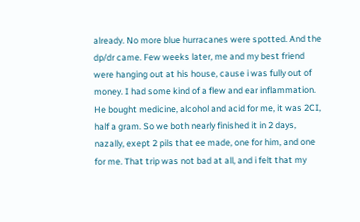already. No more blue hurracanes were spotted. And the dp/dr came. Few weeks later, me and my best friend were hanging out at his house, cause i was fully out of money. I had some kind of a flew and ear inflammation. He bought medicine, alcohol and acid for me, it was 2CI, half a gram. So we both nearly finished it in 2 days, nazally, exept 2 pils that ee made, one for him, and one for me. That trip was not bad at all, and i felt that my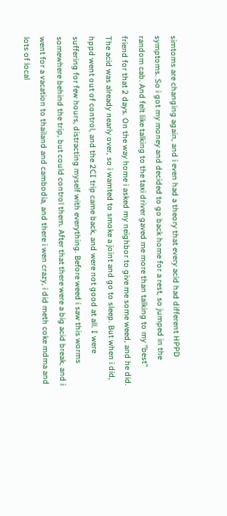simtoms are changing again, and i even had a theory that every acid had different HPPD symptoms. So i got my money and decided to go back home for a rest, so jumped in the random cab. And felt like talking to the taxi driver gaved me more than talking to my "best" friend for that 2 days. On the way home i asked my neighbor to give me some weed, and he did. The acid was already nearly over, so i wamted to smoke a joint and go to sleep. But when i did, hppd went out of control, and the 2CI trip came back, and were not good at all. I were suffering for few hours, distracting myself with everything. Before weed i saw this worms somewhere behind the trip, but could control them. After that there were a big acid break, and i went for a vacation to thailand and cambodia, and there i wen crazy, i did meth coke mdma and lots of local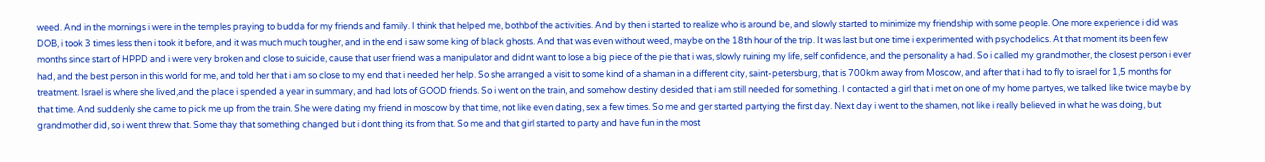weed. And in the mornings i were in the temples praying to budda for my friends and family. I think that helped me, bothbof the activities. And by then i started to realize who is around be, and slowly started to minimize my friendship with some people. One more experience i did was DOB, i took 3 times less then i took it before, and it was much much tougher, and in the end i saw some king of black ghosts. And that was even without weed, maybe on the 18th hour of the trip. It was last but one time i experimented with psychodelics. At that moment its been few months since start of HPPD and i were very broken and close to suicide, cause that user friend was a manipulator and didnt want to lose a big piece of the pie that i was, slowly ruining my life, self confidence, and the personality a had. So i called my grandmother, the closest person i ever had, and the best person in this world for me, and told her that i am so close to my end that i needed her help. So she arranged a visit to some kind of a shaman in a different city, saint-petersburg, that is 700km away from Moscow, and after that i had to fly to israel for 1,5 months for treatment. Israel is where she lived,and the place i spended a year in summary, and had lots of GOOD friends. So i went on the train, and somehow destiny desided that i am still needed for something. I contacted a girl that i met on one of my home partyes, we talked like twice maybe by that time. And suddenly she came to pick me up from the train. She were dating my friend in moscow by that time, not like even dating, sex a few times. So me and ger started partying the first day. Next day i went to the shamen, not like i really believed in what he was doing, but grandmother did, so i went threw that. Some thay that something changed but i dont thing its from that. So me and that girl started to party and have fun in the most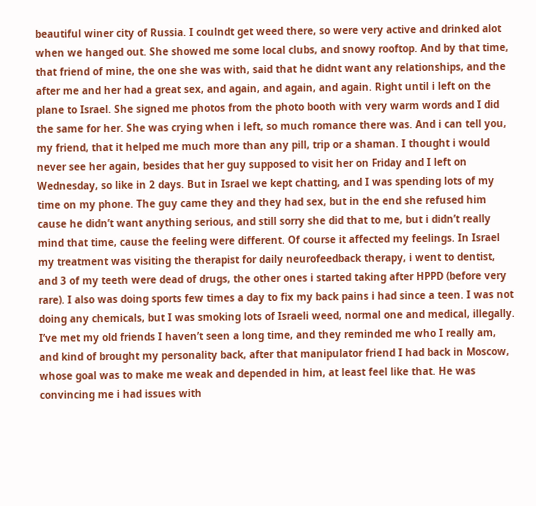beautiful winer city of Russia. I coulndt get weed there, so were very active and drinked alot when we hanged out. She showed me some local clubs, and snowy rooftop. And by that time, that friend of mine, the one she was with, said that he didnt want any relationships, and the after me and her had a great sex, and again, and again, and again. Right until i left on the plane to Israel. She signed me photos from the photo booth with very warm words and I did the same for her. She was crying when i left, so much romance there was. And i can tell you, my friend, that it helped me much more than any pill, trip or a shaman. I thought i would never see her again, besides that her guy supposed to visit her on Friday and I left on Wednesday, so like in 2 days. But in Israel we kept chatting, and I was spending lots of my time on my phone. The guy came they and they had sex, but in the end she refused him cause he didn’t want anything serious, and still sorry she did that to me, but i didn’t really mind that time, cause the feeling were different. Of course it affected my feelings. In Israel my treatment was visiting the therapist for daily neurofeedback therapy, i went to dentist, and 3 of my teeth were dead of drugs, the other ones i started taking after HPPD (before very rare). I also was doing sports few times a day to fix my back pains i had since a teen. I was not doing any chemicals, but I was smoking lots of Israeli weed, normal one and medical, illegally. I’ve met my old friends I haven’t seen a long time, and they reminded me who I really am, and kind of brought my personality back, after that manipulator friend I had back in Moscow, whose goal was to make me weak and depended in him, at least feel like that. He was convincing me i had issues with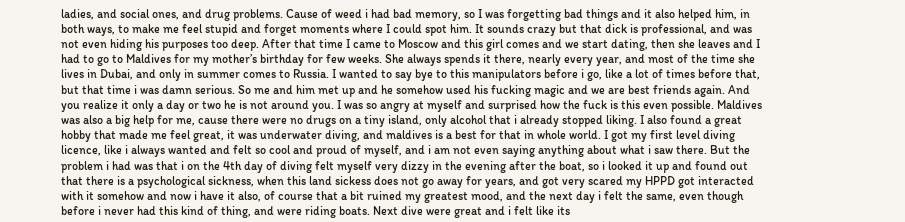ladies, and social ones, and drug problems. Cause of weed i had bad memory, so I was forgetting bad things and it also helped him, in both ways, to make me feel stupid and forget moments where I could spot him. It sounds crazy but that dick is professional, and was not even hiding his purposes too deep. After that time I came to Moscow and this girl comes and we start dating, then she leaves and I had to go to Maldives for my mother’s birthday for few weeks. She always spends it there, nearly every year, and most of the time she lives in Dubai, and only in summer comes to Russia. I wanted to say bye to this manipulators before i go, like a lot of times before that, but that time i was damn serious. So me and him met up and he somehow used his fucking magic and we are best friends again. And you realize it only a day or two he is not around you. I was so angry at myself and surprised how the fuck is this even possible. Maldives was also a big help for me, cause there were no drugs on a tiny island, only alcohol that i already stopped liking. I also found a great hobby that made me feel great, it was underwater diving, and maldives is a best for that in whole world. I got my first level diving licence, like i always wanted and felt so cool and proud of myself, and i am not even saying anything about what i saw there. But the problem i had was that i on the 4th day of diving felt myself very dizzy in the evening after the boat, so i looked it up and found out that there is a psychological sickness, when this land sickess does not go away for years, and got very scared my HPPD got interacted with it somehow and now i have it also, of course that a bit ruined my greatest mood, and the next day i felt the same, even though before i never had this kind of thing, and were riding boats. Next dive were great and i felt like its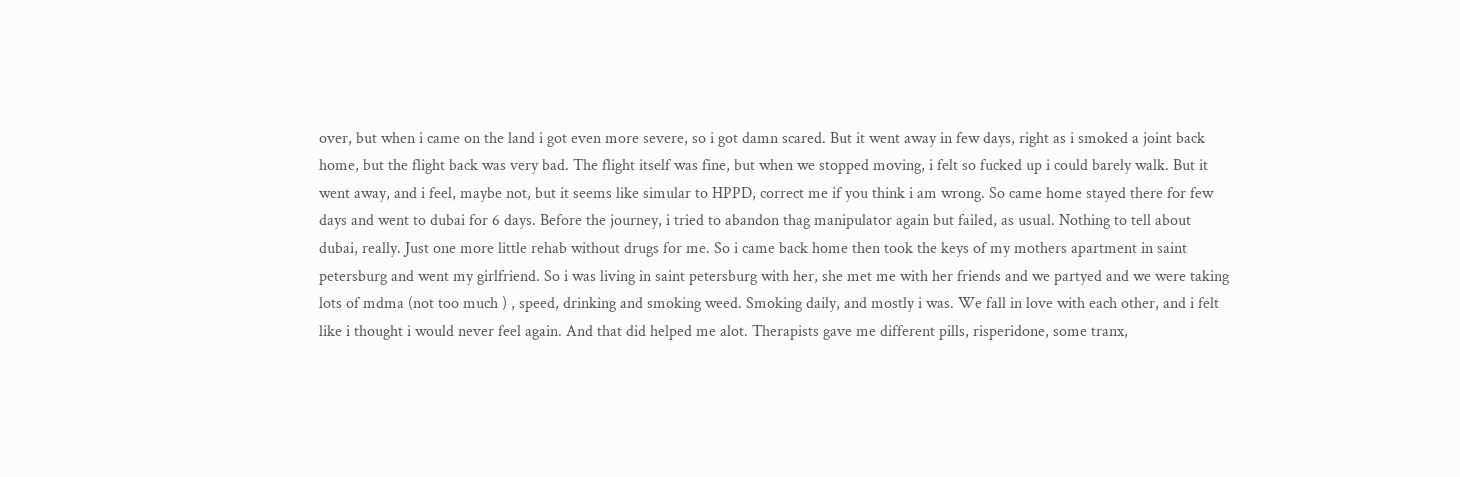over, but when i came on the land i got even more severe, so i got damn scared. But it went away in few days, right as i smoked a joint back home, but the flight back was very bad. The flight itself was fine, but when we stopped moving, i felt so fucked up i could barely walk. But it went away, and i feel, maybe not, but it seems like simular to HPPD, correct me if you think i am wrong. So came home stayed there for few days and went to dubai for 6 days. Before the journey, i tried to abandon thag manipulator again but failed, as usual. Nothing to tell about dubai, really. Just one more little rehab without drugs for me. So i came back home then took the keys of my mothers apartment in saint petersburg and went my girlfriend. So i was living in saint petersburg with her, she met me with her friends and we partyed and we were taking lots of mdma (not too much ) , speed, drinking and smoking weed. Smoking daily, and mostly i was. We fall in love with each other, and i felt like i thought i would never feel again. And that did helped me alot. Therapists gave me different pills, risperidone, some tranx,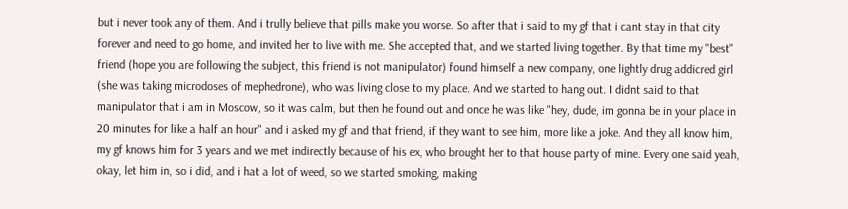but i never took any of them. And i trully believe that pills make you worse. So after that i said to my gf that i cant stay in that city forever and need to go home, and invited her to live with me. She accepted that, and we started living together. By that time my "best" friend (hope you are following the subject, this friend is not manipulator) found himself a new company, one lightly drug addicred girl (she was taking microdoses of mephedrone), who was living close to my place. And we started to hang out. I didnt said to that manipulator that i am in Moscow, so it was calm, but then he found out and once he was like "hey, dude, im gonna be in your place in 20 minutes for like a half an hour" and i asked my gf and that friend, if they want to see him, more like a joke. And they all know him, my gf knows him for 3 years and we met indirectly because of his ex, who brought her to that house party of mine. Every one said yeah, okay, let him in, so i did, and i hat a lot of weed, so we started smoking, making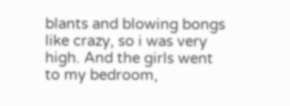blants and blowing bongs like crazy, so i was very high. And the girls went to my bedroom,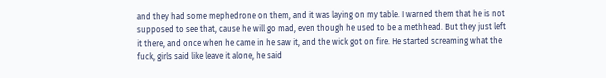and they had some mephedrone on them, and it was laying on my table. I warned them that he is not supposed to see that, cause he will go mad, even though he used to be a methhead. But they just left it there, and once when he came in he saw it, and the wick got on fire. He started screaming what the fuck, girls said like leave it alone, he said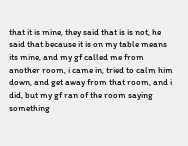that it is mine, they said that is is not, he said that because it is on my table means its mine, and my gf called me from another room, i came in, tried to calm him down, and get away from that room, and i did, but my gf ran of the room saying something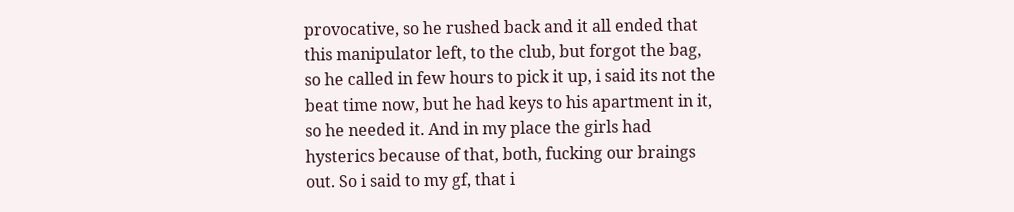provocative, so he rushed back and it all ended that this manipulator left, to the club, but forgot the bag, so he called in few hours to pick it up, i said its not the beat time now, but he had keys to his apartment in it, so he needed it. And in my place the girls had hysterics because of that, both, fucking our braings out. So i said to my gf, that i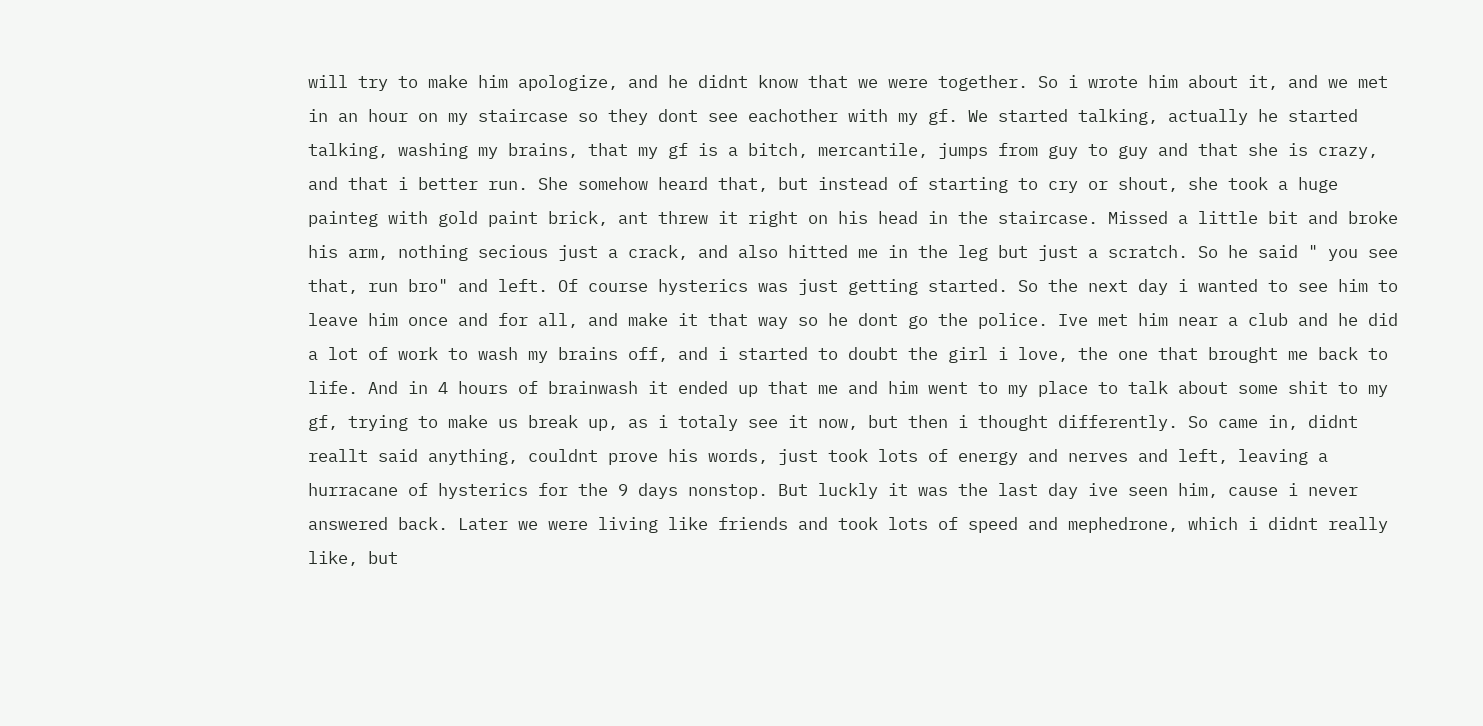will try to make him apologize, and he didnt know that we were together. So i wrote him about it, and we met in an hour on my staircase so they dont see eachother with my gf. We started talking, actually he started talking, washing my brains, that my gf is a bitch, mercantile, jumps from guy to guy and that she is crazy, and that i better run. She somehow heard that, but instead of starting to cry or shout, she took a huge painteg with gold paint brick, ant threw it right on his head in the staircase. Missed a little bit and broke his arm, nothing secious just a crack, and also hitted me in the leg but just a scratch. So he said " you see that, run bro" and left. Of course hysterics was just getting started. So the next day i wanted to see him to leave him once and for all, and make it that way so he dont go the police. Ive met him near a club and he did a lot of work to wash my brains off, and i started to doubt the girl i love, the one that brought me back to life. And in 4 hours of brainwash it ended up that me and him went to my place to talk about some shit to my gf, trying to make us break up, as i totaly see it now, but then i thought differently. So came in, didnt reallt said anything, couldnt prove his words, just took lots of energy and nerves and left, leaving a hurracane of hysterics for the 9 days nonstop. But luckly it was the last day ive seen him, cause i never answered back. Later we were living like friends and took lots of speed and mephedrone, which i didnt really like, but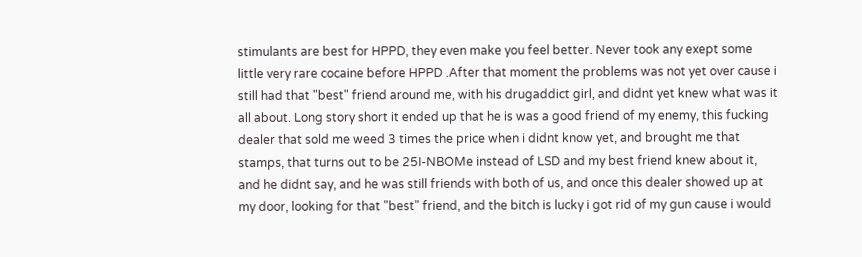stimulants are best for HPPD, they even make you feel better. Never took any exept some little very rare cocaine before HPPD .After that moment the problems was not yet over cause i still had that "best" friend around me, with his drugaddict girl, and didnt yet knew what was it all about. Long story short it ended up that he is was a good friend of my enemy, this fucking dealer that sold me weed 3 times the price when i didnt know yet, and brought me that stamps, that turns out to be 25I-NBOMe instead of LSD and my best friend knew about it, and he didnt say, and he was still friends with both of us, and once this dealer showed up at my door, looking for that "best" friend, and the bitch is lucky i got rid of my gun cause i would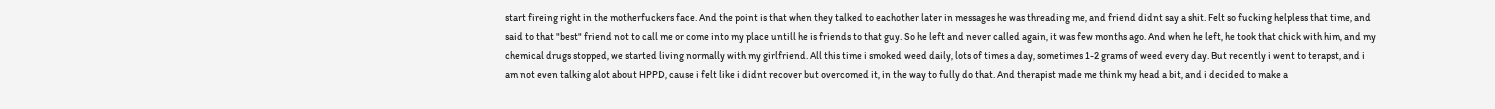start fireing right in the motherfuckers face. And the point is that when they talked to eachother later in messages he was threading me, and friend didnt say a shit. Felt so fucking helpless that time, and said to that "best" friend not to call me or come into my place untill he is friends to that guy. So he left and never called again, it was few months ago. And when he left, he took that chick with him, and my chemical drugs stopped, we started living normally with my girlfriend. All this time i smoked weed daily, lots of times a day, sometimes 1-2 grams of weed every day. But recently i went to terapst, and i am not even talking alot about HPPD, cause i felt like i didnt recover but overcomed it, in the way to fully do that. And therapist made me think my head a bit, and i decided to make a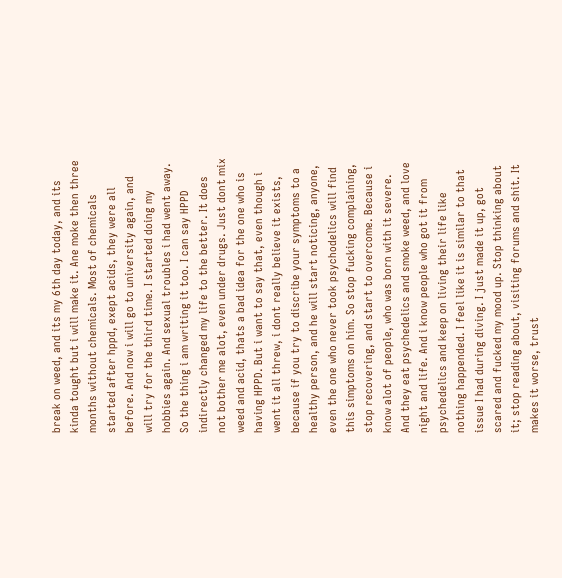break on weed, and its my 6th day today, and its kinda tought but i will make it. Ane moke then three months without chemicals. Most of chemicals started after hppd, exept acids, they were all before. And now i will go to university again, and will try for the third time. I started doing my hobbies again. And sexual troubles i had went away. So the thing i am writing it too. I can say HPPD indirectly changed my life to the better. It does not bother me alot, even under drugs. Just dont mix weed and acid, thats a bad idea for the one who is having HPPD. But i want to say that, even though i went it all threw, i dont really believe it exists, because if you try to discribe your symptoms to a healthy person, and he will start noticing, anyone, even the one who never took psychodelics will find this simptoms on him. So stop fucking complaining, stop recovering, and start to overcome. Because i know alot of people, who was born with it severe. And they eat psychedelics and smoke weed, and love night and life. And i know people who got it from psychedelics and keep on living their life like nothing happended. I feel like it is similar to that issue I had during diving. I just made it up, got scared and fucked my mood up. Stop thinking about it; stop reading about, visiting forums and shit. It makes it worse, trust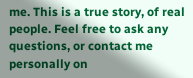me. This is a true story, of real people. Feel free to ask any questions, or contact me personally on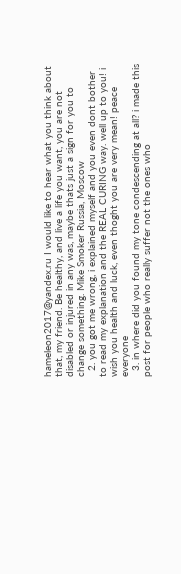hameleon2017@yandex.ru I would like to hear what you think about that, my friend. Be healthy, and live a life you want, you are not disabled or injured in any was, maybe thats just a sign for you to change something. Mike Smoker Russia, Moscow
  2. you got me wrong, i explained myself and you even dont bother to read my explanation and the REAL CURING way. well up to you! i wish you health and luck, even thoght you are very mean! peace everyone
  3. in where did you found my tone condescending at all? i made this post for people who really suffer not the ones who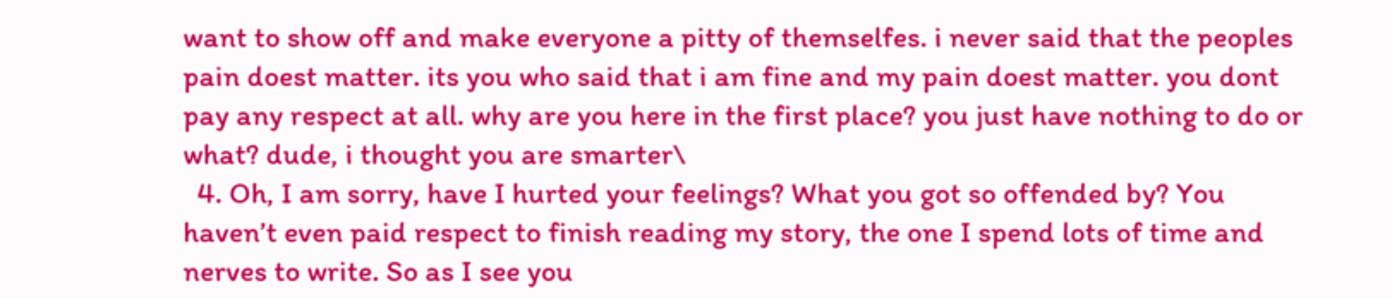want to show off and make everyone a pitty of themselfes. i never said that the peoples pain doest matter. its you who said that i am fine and my pain doest matter. you dont pay any respect at all. why are you here in the first place? you just have nothing to do or what? dude, i thought you are smarter\
  4. Oh, I am sorry, have I hurted your feelings? What you got so offended by? You haven’t even paid respect to finish reading my story, the one I spend lots of time and nerves to write. So as I see you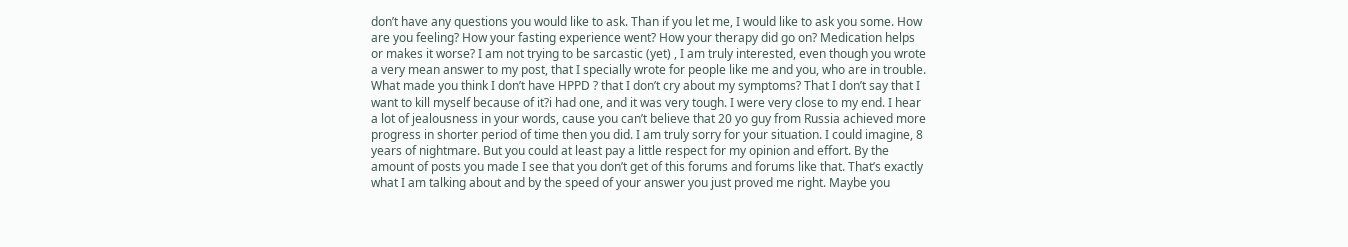don’t have any questions you would like to ask. Than if you let me, I would like to ask you some. How are you feeling? How your fasting experience went? How your therapy did go on? Medication helps or makes it worse? I am not trying to be sarcastic (yet) , I am truly interested, even though you wrote a very mean answer to my post, that I specially wrote for people like me and you, who are in trouble. What made you think I don’t have HPPD ? that I don’t cry about my symptoms? That I don’t say that I want to kill myself because of it?i had one, and it was very tough. I were very close to my end. I hear a lot of jealousness in your words, cause you can’t believe that 20 yo guy from Russia achieved more progress in shorter period of time then you did. I am truly sorry for your situation. I could imagine, 8 years of nightmare. But you could at least pay a little respect for my opinion and effort. By the amount of posts you made I see that you don’t get of this forums and forums like that. That’s exactly what I am talking about and by the speed of your answer you just proved me right. Maybe you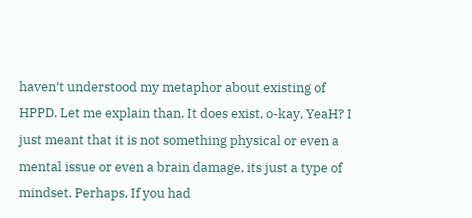haven’t understood my metaphor about existing of HPPD. Let me explain than. It does exist, o-kay, YeaH? I just meant that it is not something physical or even a mental issue or even a brain damage, its just a type of mindset. Perhaps, If you had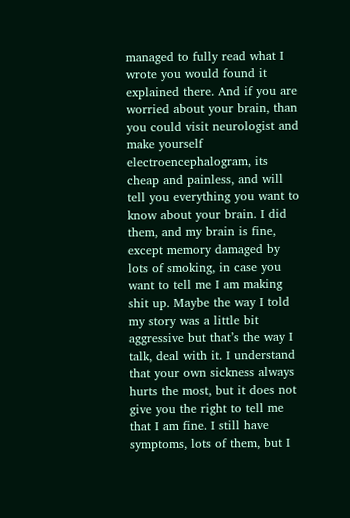managed to fully read what I wrote you would found it explained there. And if you are worried about your brain, than you could visit neurologist and make yourself electroencephalogram, its cheap and painless, and will tell you everything you want to know about your brain. I did them, and my brain is fine, except memory damaged by lots of smoking, in case you want to tell me I am making shit up. Maybe the way I told my story was a little bit aggressive but that’s the way I talk, deal with it. I understand that your own sickness always hurts the most, but it does not give you the right to tell me that I am fine. I still have symptoms, lots of them, but I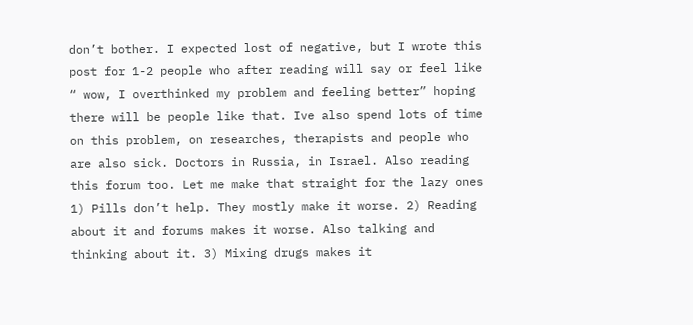don’t bother. I expected lost of negative, but I wrote this post for 1-2 people who after reading will say or feel like “ wow, I overthinked my problem and feeling better” hoping there will be people like that. Ive also spend lots of time on this problem, on researches, therapists and people who are also sick. Doctors in Russia, in Israel. Also reading this forum too. Let me make that straight for the lazy ones 1) Pills don’t help. They mostly make it worse. 2) Reading about it and forums makes it worse. Also talking and thinking about it. 3) Mixing drugs makes it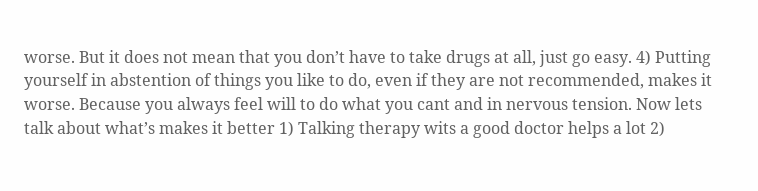worse. But it does not mean that you don’t have to take drugs at all, just go easy. 4) Putting yourself in abstention of things you like to do, even if they are not recommended, makes it worse. Because you always feel will to do what you cant and in nervous tension. Now lets talk about what’s makes it better 1) Talking therapy wits a good doctor helps a lot 2)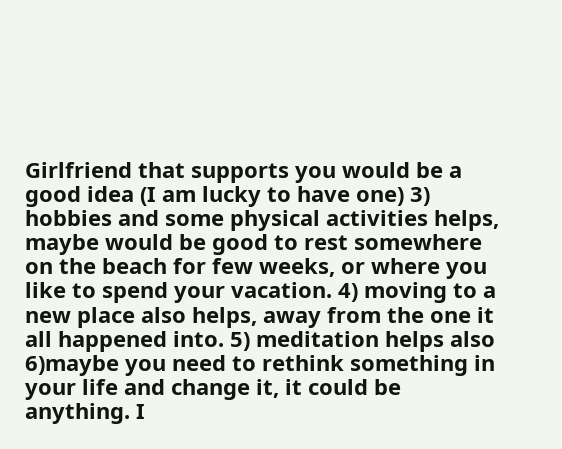Girlfriend that supports you would be a good idea (I am lucky to have one) 3) hobbies and some physical activities helps, maybe would be good to rest somewhere on the beach for few weeks, or where you like to spend your vacation. 4) moving to a new place also helps, away from the one it all happened into. 5) meditation helps also 6)maybe you need to rethink something in your life and change it, it could be anything. I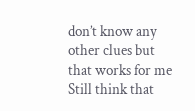don’t know any other clues but that works for me Still think that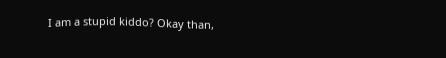I am a stupid kiddo? Okay than,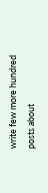write few more hundred posts about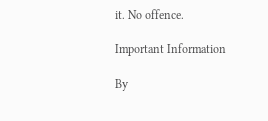it. No offence.

Important Information

By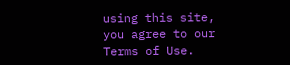using this site, you agree to our Terms of Use.